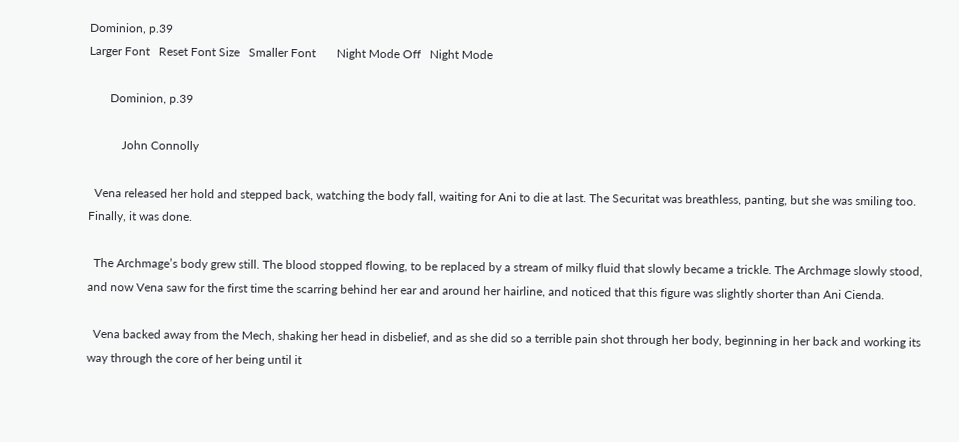Dominion, p.39
Larger Font   Reset Font Size   Smaller Font       Night Mode Off   Night Mode

       Dominion, p.39

           John Connolly

  Vena released her hold and stepped back, watching the body fall, waiting for Ani to die at last. The Securitat was breathless, panting, but she was smiling too. Finally, it was done.

  The Archmage’s body grew still. The blood stopped flowing, to be replaced by a stream of milky fluid that slowly became a trickle. The Archmage slowly stood, and now Vena saw for the first time the scarring behind her ear and around her hairline, and noticed that this figure was slightly shorter than Ani Cienda.

  Vena backed away from the Mech, shaking her head in disbelief, and as she did so a terrible pain shot through her body, beginning in her back and working its way through the core of her being until it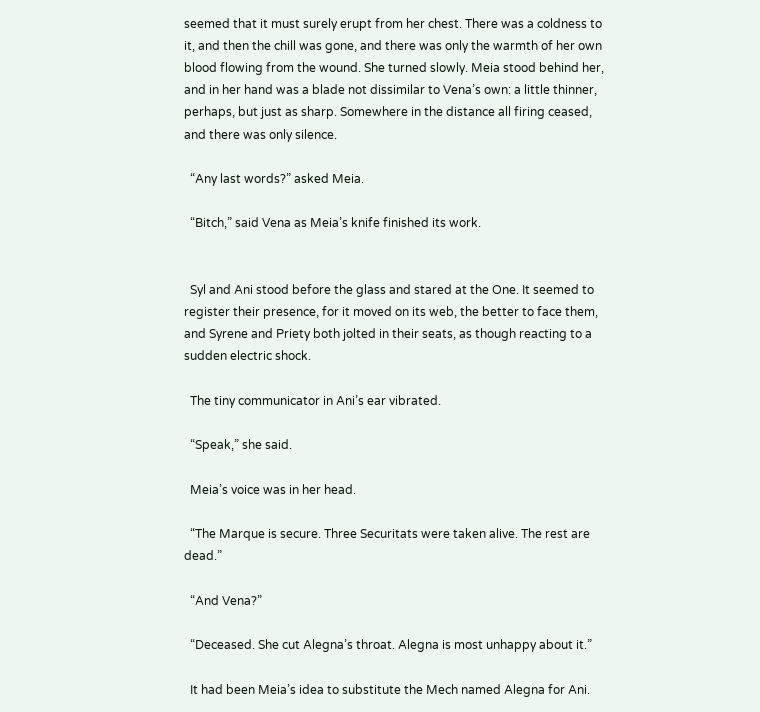seemed that it must surely erupt from her chest. There was a coldness to it, and then the chill was gone, and there was only the warmth of her own blood flowing from the wound. She turned slowly. Meia stood behind her, and in her hand was a blade not dissimilar to Vena’s own: a little thinner, perhaps, but just as sharp. Somewhere in the distance all firing ceased, and there was only silence.

  “Any last words?” asked Meia.

  “Bitch,” said Vena as Meia’s knife finished its work.


  Syl and Ani stood before the glass and stared at the One. It seemed to register their presence, for it moved on its web, the better to face them, and Syrene and Priety both jolted in their seats, as though reacting to a sudden electric shock.

  The tiny communicator in Ani’s ear vibrated.

  “Speak,” she said.

  Meia’s voice was in her head.

  “The Marque is secure. Three Securitats were taken alive. The rest are dead.”

  “And Vena?”

  “Deceased. She cut Alegna’s throat. Alegna is most unhappy about it.”

  It had been Meia’s idea to substitute the Mech named Alegna for Ani.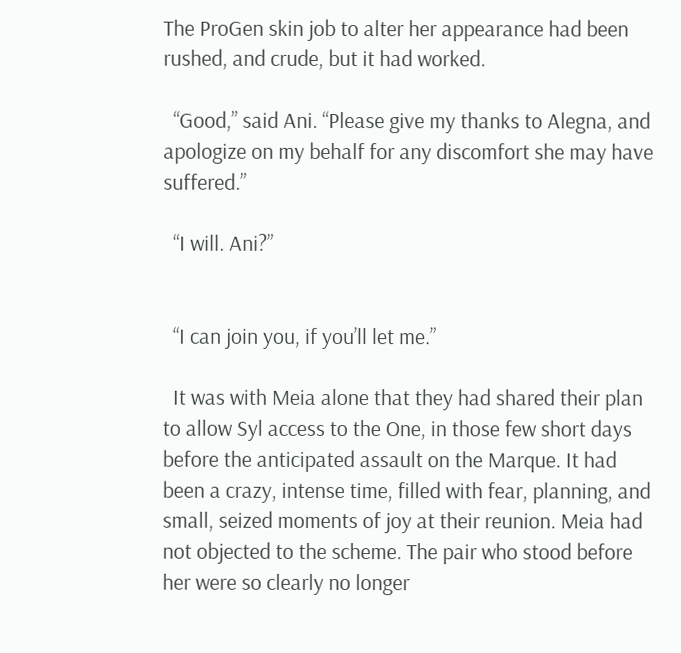The ProGen skin job to alter her appearance had been rushed, and crude, but it had worked.

  “Good,” said Ani. “Please give my thanks to Alegna, and apologize on my behalf for any discomfort she may have suffered.”

  “I will. Ani?”


  “I can join you, if you’ll let me.”

  It was with Meia alone that they had shared their plan to allow Syl access to the One, in those few short days before the anticipated assault on the Marque. It had been a crazy, intense time, filled with fear, planning, and small, seized moments of joy at their reunion. Meia had not objected to the scheme. The pair who stood before her were so clearly no longer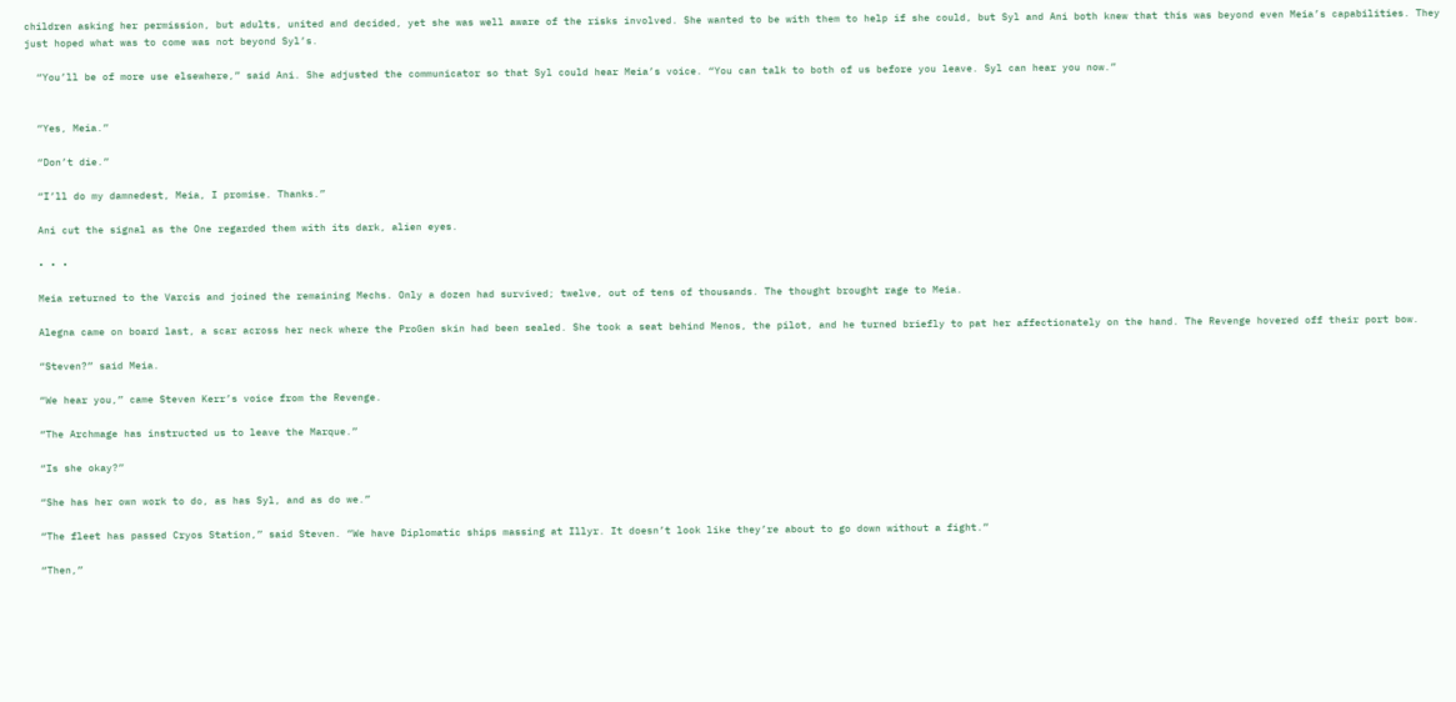children asking her permission, but adults, united and decided, yet she was well aware of the risks involved. She wanted to be with them to help if she could, but Syl and Ani both knew that this was beyond even Meia’s capabilities. They just hoped what was to come was not beyond Syl’s.

  “You’ll be of more use elsewhere,” said Ani. She adjusted the communicator so that Syl could hear Meia’s voice. “You can talk to both of us before you leave. Syl can hear you now.”


  “Yes, Meia.”

  “Don’t die.”

  “I’ll do my damnedest, Meia, I promise. Thanks.”

  Ani cut the signal as the One regarded them with its dark, alien eyes.

  • • •

  Meia returned to the Varcis and joined the remaining Mechs. Only a dozen had survived; twelve, out of tens of thousands. The thought brought rage to Meia.

  Alegna came on board last, a scar across her neck where the ProGen skin had been sealed. She took a seat behind Menos, the pilot, and he turned briefly to pat her affectionately on the hand. The Revenge hovered off their port bow.

  “Steven?” said Meia.

  “We hear you,” came Steven Kerr’s voice from the Revenge.

  “The Archmage has instructed us to leave the Marque.”

  “Is she okay?”

  “She has her own work to do, as has Syl, and as do we.”

  “The fleet has passed Cryos Station,” said Steven. “We have Diplomatic ships massing at Illyr. It doesn’t look like they’re about to go down without a fight.”

  “Then,”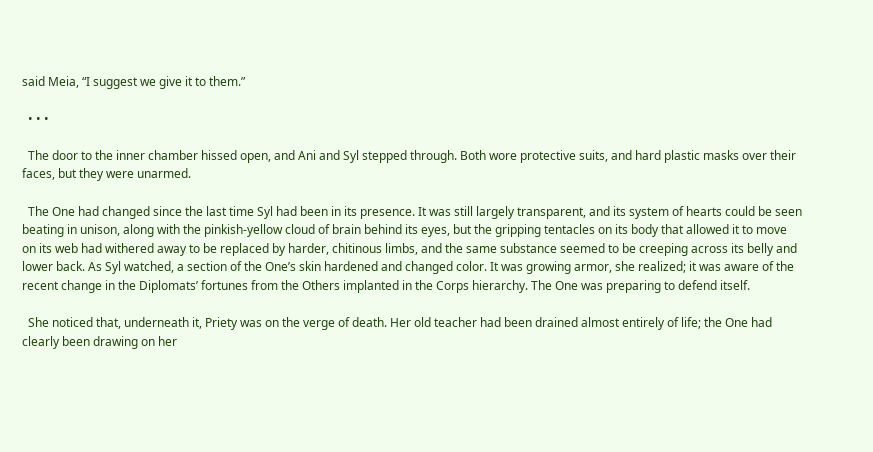said Meia, “I suggest we give it to them.”

  • • •

  The door to the inner chamber hissed open, and Ani and Syl stepped through. Both wore protective suits, and hard plastic masks over their faces, but they were unarmed.

  The One had changed since the last time Syl had been in its presence. It was still largely transparent, and its system of hearts could be seen beating in unison, along with the pinkish-yellow cloud of brain behind its eyes, but the gripping tentacles on its body that allowed it to move on its web had withered away to be replaced by harder, chitinous limbs, and the same substance seemed to be creeping across its belly and lower back. As Syl watched, a section of the One’s skin hardened and changed color. It was growing armor, she realized; it was aware of the recent change in the Diplomats’ fortunes from the Others implanted in the Corps hierarchy. The One was preparing to defend itself.

  She noticed that, underneath it, Priety was on the verge of death. Her old teacher had been drained almost entirely of life; the One had clearly been drawing on her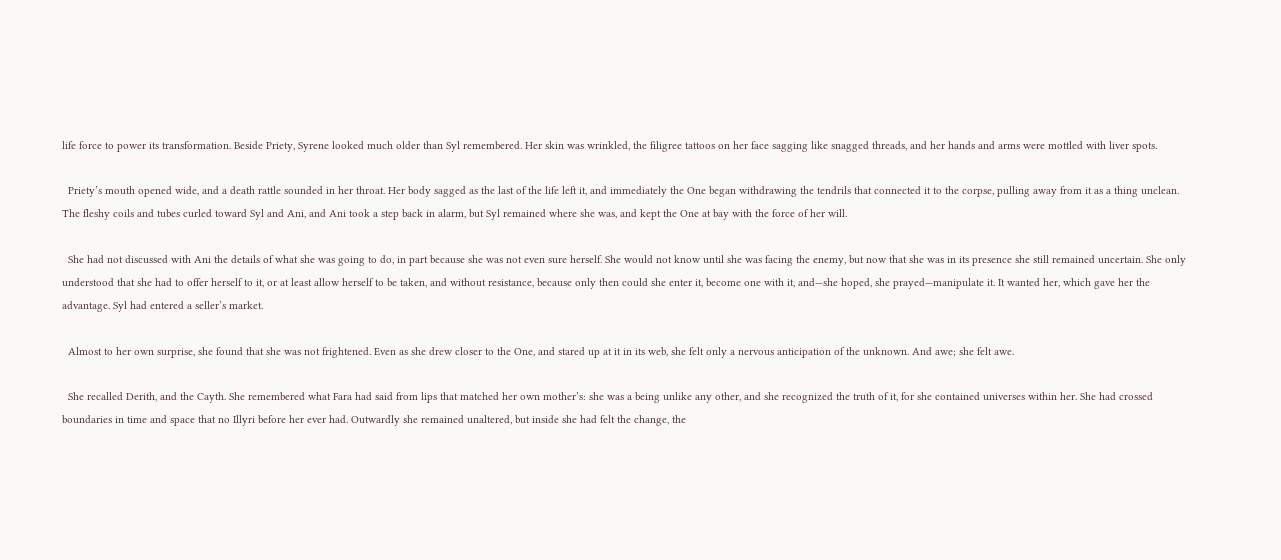life force to power its transformation. Beside Priety, Syrene looked much older than Syl remembered. Her skin was wrinkled, the filigree tattoos on her face sagging like snagged threads, and her hands and arms were mottled with liver spots.

  Priety’s mouth opened wide, and a death rattle sounded in her throat. Her body sagged as the last of the life left it, and immediately the One began withdrawing the tendrils that connected it to the corpse, pulling away from it as a thing unclean. The fleshy coils and tubes curled toward Syl and Ani, and Ani took a step back in alarm, but Syl remained where she was, and kept the One at bay with the force of her will.

  She had not discussed with Ani the details of what she was going to do, in part because she was not even sure herself. She would not know until she was facing the enemy, but now that she was in its presence she still remained uncertain. She only understood that she had to offer herself to it, or at least allow herself to be taken, and without resistance, because only then could she enter it, become one with it, and—she hoped, she prayed—manipulate it. It wanted her, which gave her the advantage. Syl had entered a seller’s market.

  Almost to her own surprise, she found that she was not frightened. Even as she drew closer to the One, and stared up at it in its web, she felt only a nervous anticipation of the unknown. And awe; she felt awe.

  She recalled Derith, and the Cayth. She remembered what Fara had said from lips that matched her own mother’s: she was a being unlike any other, and she recognized the truth of it, for she contained universes within her. She had crossed boundaries in time and space that no Illyri before her ever had. Outwardly she remained unaltered, but inside she had felt the change, the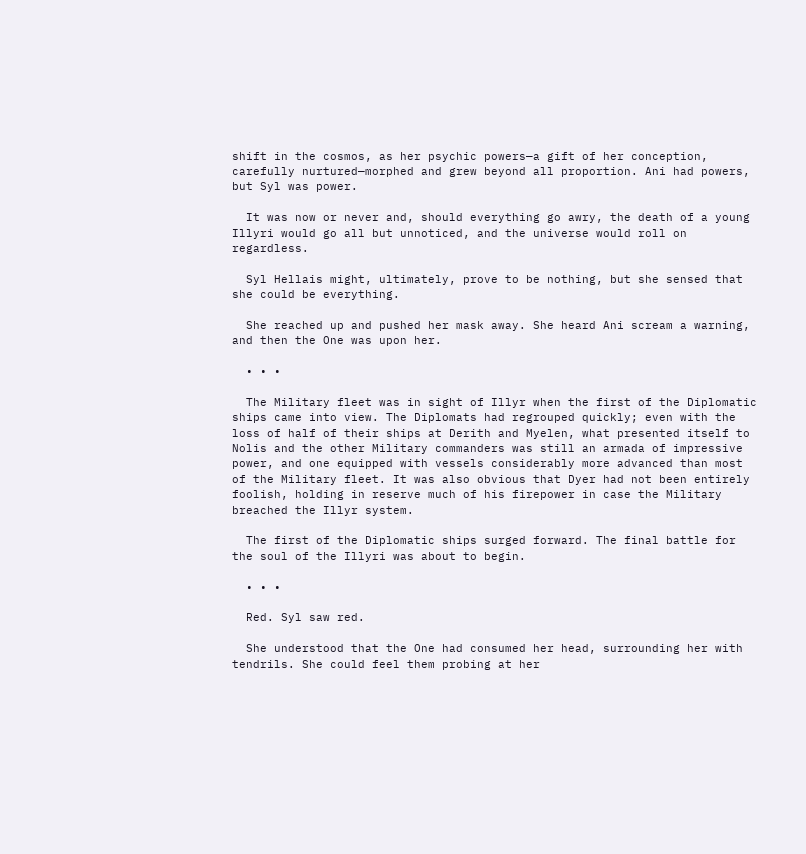shift in the cosmos, as her psychic powers—a gift of her conception, carefully nurtured—morphed and grew beyond all proportion. Ani had powers, but Syl was power.

  It was now or never and, should everything go awry, the death of a young Illyri would go all but unnoticed, and the universe would roll on regardless.

  Syl Hellais might, ultimately, prove to be nothing, but she sensed that she could be everything.

  She reached up and pushed her mask away. She heard Ani scream a warning, and then the One was upon her.

  • • •

  The Military fleet was in sight of Illyr when the first of the Diplomatic ships came into view. The Diplomats had regrouped quickly; even with the loss of half of their ships at Derith and Myelen, what presented itself to Nolis and the other Military commanders was still an armada of impressive power, and one equipped with vessels considerably more advanced than most of the Military fleet. It was also obvious that Dyer had not been entirely foolish, holding in reserve much of his firepower in case the Military breached the Illyr system.

  The first of the Diplomatic ships surged forward. The final battle for the soul of the Illyri was about to begin.

  • • •

  Red. Syl saw red.

  She understood that the One had consumed her head, surrounding her with tendrils. She could feel them probing at her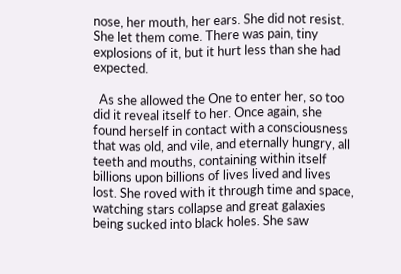nose, her mouth, her ears. She did not resist. She let them come. There was pain, tiny explosions of it, but it hurt less than she had expected.

  As she allowed the One to enter her, so too did it reveal itself to her. Once again, she found herself in contact with a consciousness that was old, and vile, and eternally hungry, all teeth and mouths, containing within itself billions upon billions of lives lived and lives lost. She roved with it through time and space, watching stars collapse and great galaxies being sucked into black holes. She saw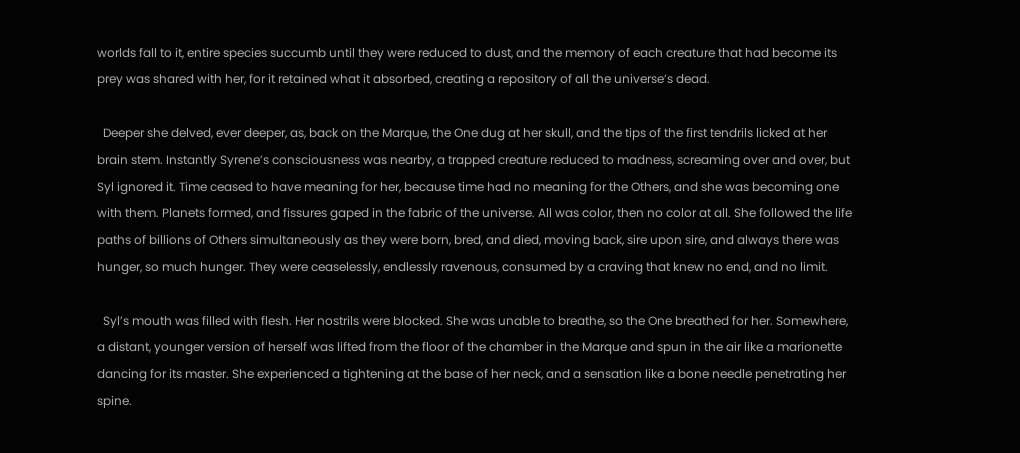worlds fall to it, entire species succumb until they were reduced to dust, and the memory of each creature that had become its prey was shared with her, for it retained what it absorbed, creating a repository of all the universe’s dead.

  Deeper she delved, ever deeper, as, back on the Marque, the One dug at her skull, and the tips of the first tendrils licked at her brain stem. Instantly Syrene’s consciousness was nearby, a trapped creature reduced to madness, screaming over and over, but Syl ignored it. Time ceased to have meaning for her, because time had no meaning for the Others, and she was becoming one with them. Planets formed, and fissures gaped in the fabric of the universe. All was color, then no color at all. She followed the life paths of billions of Others simultaneously as they were born, bred, and died, moving back, sire upon sire, and always there was hunger, so much hunger. They were ceaselessly, endlessly ravenous, consumed by a craving that knew no end, and no limit.

  Syl’s mouth was filled with flesh. Her nostrils were blocked. She was unable to breathe, so the One breathed for her. Somewhere, a distant, younger version of herself was lifted from the floor of the chamber in the Marque and spun in the air like a marionette dancing for its master. She experienced a tightening at the base of her neck, and a sensation like a bone needle penetrating her spine.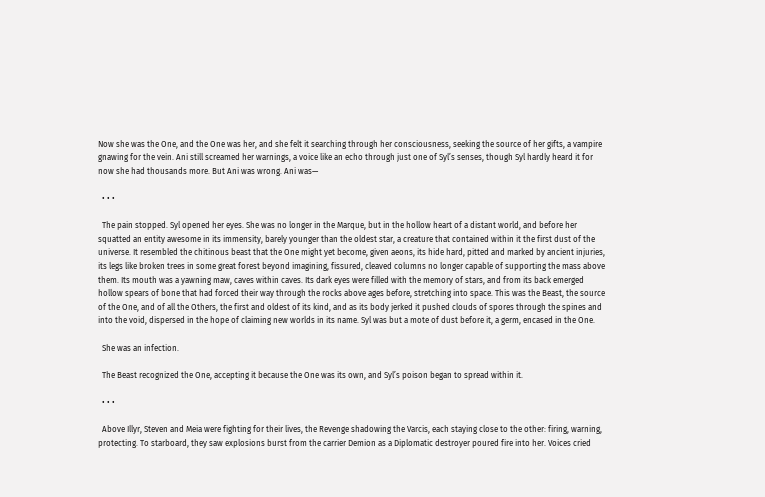Now she was the One, and the One was her, and she felt it searching through her consciousness, seeking the source of her gifts, a vampire gnawing for the vein. Ani still screamed her warnings, a voice like an echo through just one of Syl’s senses, though Syl hardly heard it for now she had thousands more. But Ani was wrong. Ani was—

  • • •

  The pain stopped. Syl opened her eyes. She was no longer in the Marque, but in the hollow heart of a distant world, and before her squatted an entity awesome in its immensity, barely younger than the oldest star, a creature that contained within it the first dust of the universe. It resembled the chitinous beast that the One might yet become, given aeons, its hide hard, pitted and marked by ancient injuries, its legs like broken trees in some great forest beyond imagining, fissured, cleaved columns no longer capable of supporting the mass above them. Its mouth was a yawning maw, caves within caves. Its dark eyes were filled with the memory of stars, and from its back emerged hollow spears of bone that had forced their way through the rocks above ages before, stretching into space. This was the Beast, the source of the One, and of all the Others, the first and oldest of its kind, and as its body jerked it pushed clouds of spores through the spines and into the void, dispersed in the hope of claiming new worlds in its name. Syl was but a mote of dust before it, a germ, encased in the One.

  She was an infection.

  The Beast recognized the One, accepting it because the One was its own, and Syl’s poison began to spread within it.

  • • •

  Above Illyr, Steven and Meia were fighting for their lives, the Revenge shadowing the Varcis, each staying close to the other: firing, warning, protecting. To starboard, they saw explosions burst from the carrier Demion as a Diplomatic destroyer poured fire into her. Voices cried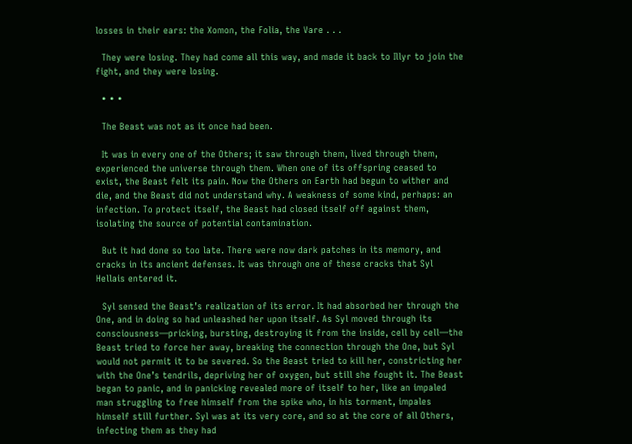losses in their ears: the Xomon, the Folia, the Vare . . .

  They were losing. They had come all this way, and made it back to Illyr to join the fight, and they were losing.

  • • •

  The Beast was not as it once had been.

  It was in every one of the Others; it saw through them, lived through them, experienced the universe through them. When one of its offspring ceased to exist, the Beast felt its pain. Now the Others on Earth had begun to wither and die, and the Beast did not understand why. A weakness of some kind, perhaps: an infection. To protect itself, the Beast had closed itself off against them, isolating the source of potential contamination.

  But it had done so too late. There were now dark patches in its memory, and cracks in its ancient defenses. It was through one of these cracks that Syl Hellais entered it.

  Syl sensed the Beast’s realization of its error. It had absorbed her through the One, and in doing so had unleashed her upon itself. As Syl moved through its consciousness—pricking, bursting, destroying it from the inside, cell by cell—the Beast tried to force her away, breaking the connection through the One, but Syl would not permit it to be severed. So the Beast tried to kill her, constricting her with the One’s tendrils, depriving her of oxygen, but still she fought it. The Beast began to panic, and in panicking revealed more of itself to her, like an impaled man struggling to free himself from the spike who, in his torment, impales himself still further. Syl was at its very core, and so at the core of all Others, infecting them as they had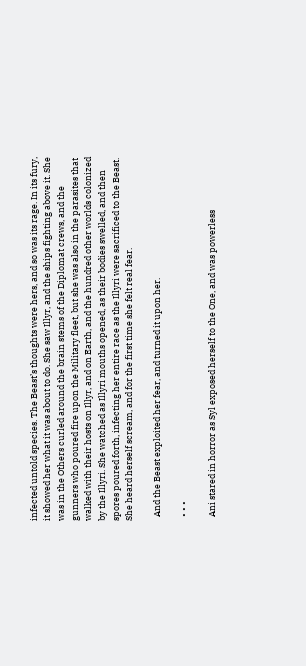infected untold species. The Beast’s thoughts were hers, and so was its rage. In its fury, it showed her what it was about to do. She saw Illyr, and the ships fighting above it. She was in the Others curled around the brain stems of the Diplomat crews, and the gunners who poured fire upon the Military fleet, but she was also in the parasites that walked with their hosts on Illyr, and on Earth, and the hundred other worlds colonized by the Illyri. She watched as Illyri mouths opened, as their bodies swelled, and then spores poured forth, infecting her entire race as the Illyri were sacrificed to the Beast. She heard herself scream, and for the first time she felt real fear.

  And the Beast exploited her fear, and turned it upon her.

  • • •

  Ani stared in horror as Syl exposed herself to the One, and was powerless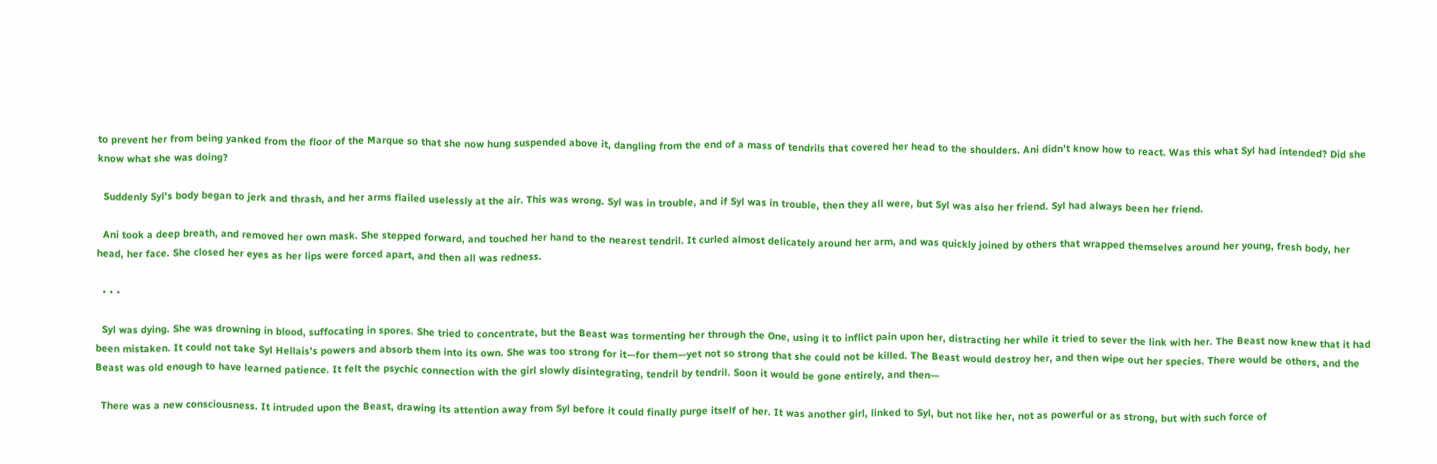to prevent her from being yanked from the floor of the Marque so that she now hung suspended above it, dangling from the end of a mass of tendrils that covered her head to the shoulders. Ani didn’t know how to react. Was this what Syl had intended? Did she know what she was doing?

  Suddenly Syl’s body began to jerk and thrash, and her arms flailed uselessly at the air. This was wrong. Syl was in trouble, and if Syl was in trouble, then they all were, but Syl was also her friend. Syl had always been her friend.

  Ani took a deep breath, and removed her own mask. She stepped forward, and touched her hand to the nearest tendril. It curled almost delicately around her arm, and was quickly joined by others that wrapped themselves around her young, fresh body, her head, her face. She closed her eyes as her lips were forced apart, and then all was redness.

  • • •

  Syl was dying. She was drowning in blood, suffocating in spores. She tried to concentrate, but the Beast was tormenting her through the One, using it to inflict pain upon her, distracting her while it tried to sever the link with her. The Beast now knew that it had been mistaken. It could not take Syl Hellais’s powers and absorb them into its own. She was too strong for it—for them—yet not so strong that she could not be killed. The Beast would destroy her, and then wipe out her species. There would be others, and the Beast was old enough to have learned patience. It felt the psychic connection with the girl slowly disintegrating, tendril by tendril. Soon it would be gone entirely, and then—

  There was a new consciousness. It intruded upon the Beast, drawing its attention away from Syl before it could finally purge itself of her. It was another girl, linked to Syl, but not like her, not as powerful or as strong, but with such force of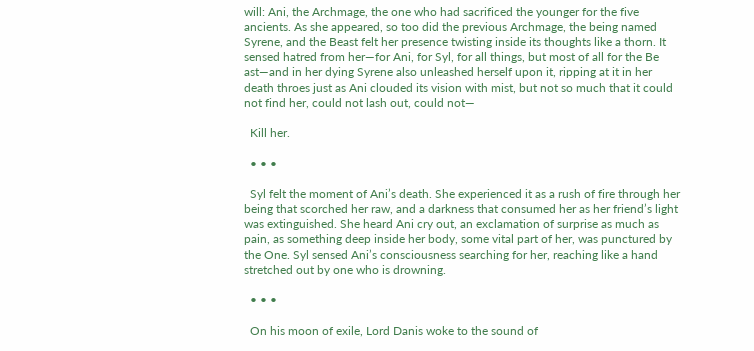will: Ani, the Archmage, the one who had sacrificed the younger for the five ancients. As she appeared, so too did the previous Archmage, the being named Syrene, and the Beast felt her presence twisting inside its thoughts like a thorn. It sensed hatred from her—for Ani, for Syl, for all things, but most of all for the Be
ast—and in her dying Syrene also unleashed herself upon it, ripping at it in her death throes just as Ani clouded its vision with mist, but not so much that it could not find her, could not lash out, could not—

  Kill her.

  • • •

  Syl felt the moment of Ani’s death. She experienced it as a rush of fire through her being that scorched her raw, and a darkness that consumed her as her friend’s light was extinguished. She heard Ani cry out, an exclamation of surprise as much as pain, as something deep inside her body, some vital part of her, was punctured by the One. Syl sensed Ani’s consciousness searching for her, reaching like a hand stretched out by one who is drowning.

  • • •

  On his moon of exile, Lord Danis woke to the sound of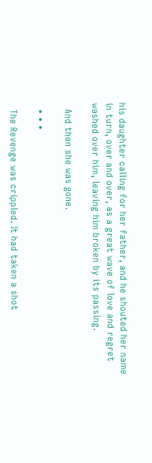his daughter calling for her father, and he shouted her name in turn, over and over, as a great wave of love and regret washed over him, leaving him broken by its passing.

  And then she was gone.

  • • •

  The Revenge was crippled. It had taken a shot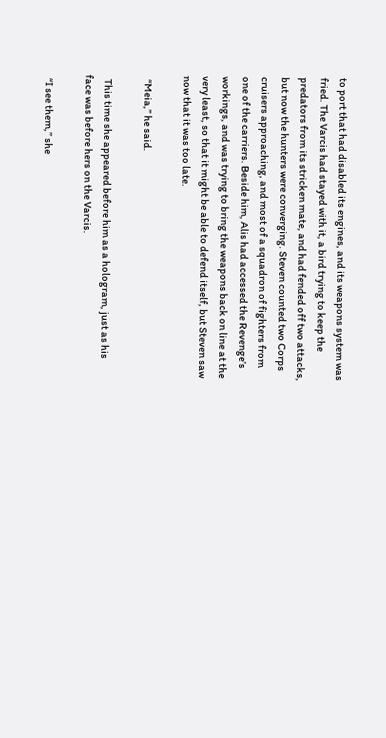to port that had disabled its engines, and its weapons system was fried. The Varcis had stayed with it, a bird trying to keep the predators from its stricken mate, and had fended off two attacks, but now the hunters were converging. Steven counted two Corps cruisers approaching, and most of a squadron of fighters from one of the carriers. Beside him, Alis had accessed the Revenge’s workings, and was trying to bring the weapons back on line at the very least, so that it might be able to defend itself, but Steven saw now that it was too late.

  “Meia,” he said.

  This time she appeared before him as a hologram, just as his face was before hers on the Varcis.

  “I see them,” she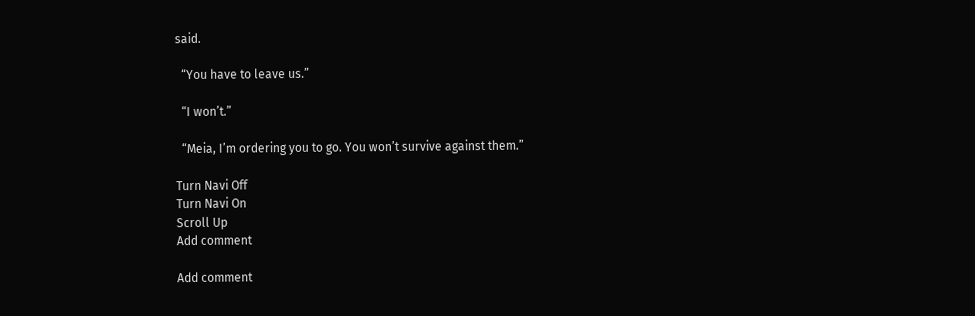said.

  “You have to leave us.”

  “I won’t.”

  “Meia, I’m ordering you to go. You won’t survive against them.”

Turn Navi Off
Turn Navi On
Scroll Up
Add comment

Add comment